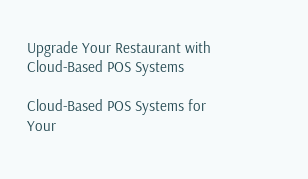Upgrade Your Restaurant with Cloud-Based POS Systems

Cloud-Based POS Systems for Your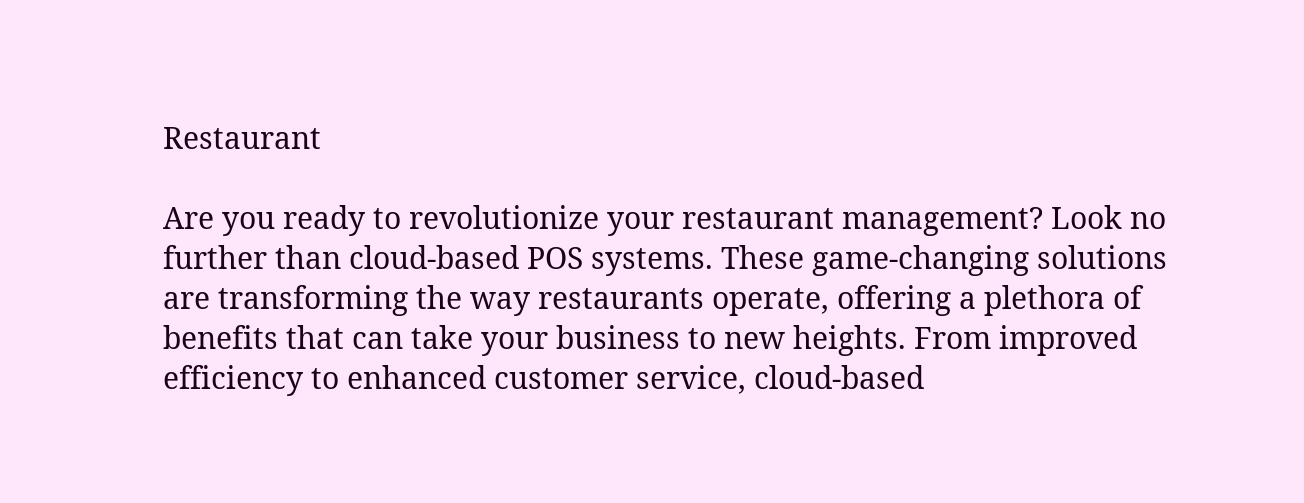Restaurant

Are you ready to revolutionize your restaurant management? Look no further than cloud-based POS systems. These game-changing solutions are transforming the way restaurants operate, offering a plethora of benefits that can take your business to new heights. From improved efficiency to enhanced customer service, cloud-based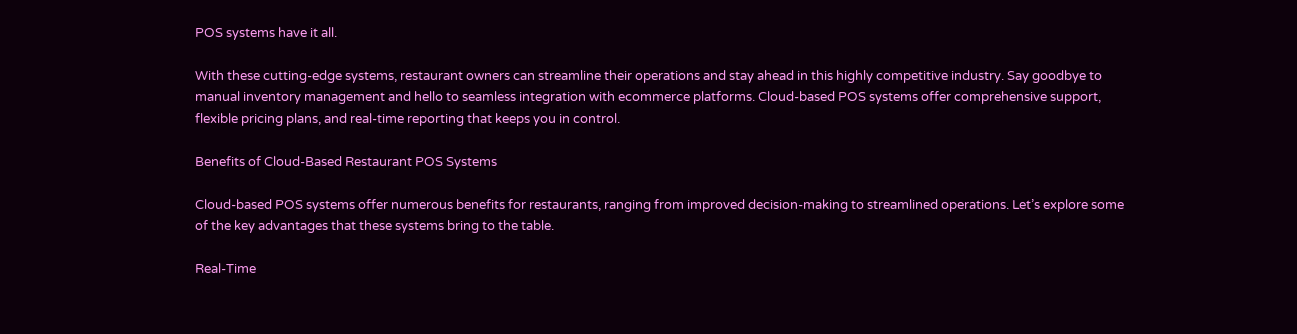POS systems have it all.

With these cutting-edge systems, restaurant owners can streamline their operations and stay ahead in this highly competitive industry. Say goodbye to manual inventory management and hello to seamless integration with ecommerce platforms. Cloud-based POS systems offer comprehensive support, flexible pricing plans, and real-time reporting that keeps you in control.

Benefits of Cloud-Based Restaurant POS Systems

Cloud-based POS systems offer numerous benefits for restaurants, ranging from improved decision-making to streamlined operations. Let’s explore some of the key advantages that these systems bring to the table.

Real-Time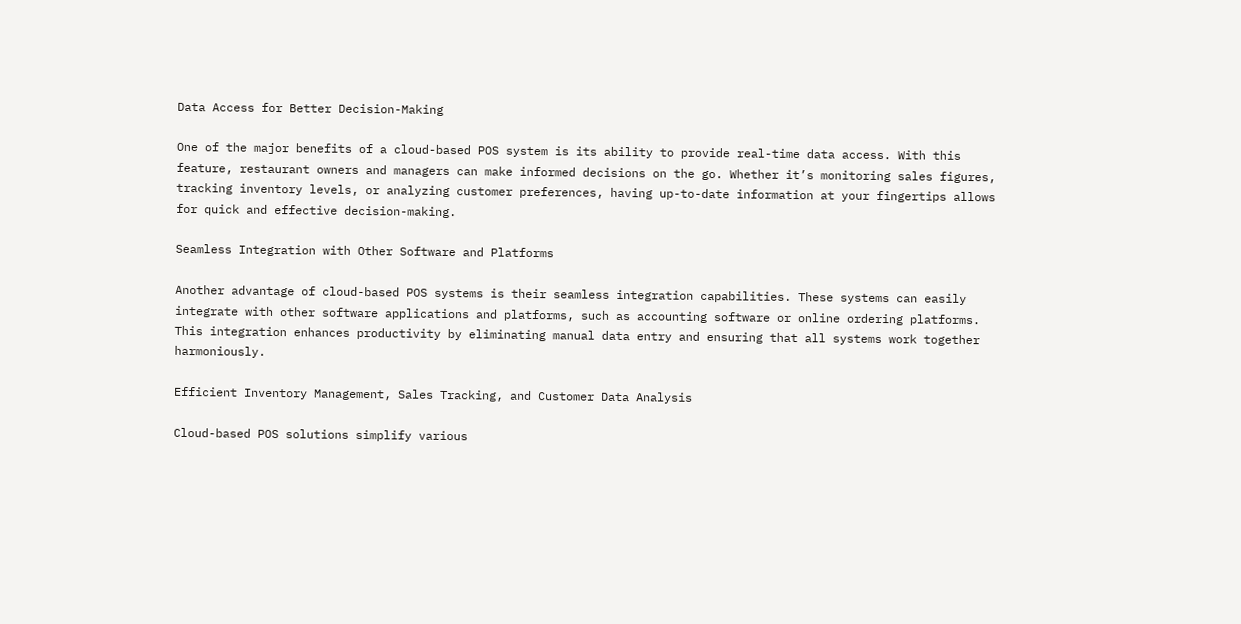Data Access for Better Decision-Making

One of the major benefits of a cloud-based POS system is its ability to provide real-time data access. With this feature, restaurant owners and managers can make informed decisions on the go. Whether it’s monitoring sales figures, tracking inventory levels, or analyzing customer preferences, having up-to-date information at your fingertips allows for quick and effective decision-making.

Seamless Integration with Other Software and Platforms

Another advantage of cloud-based POS systems is their seamless integration capabilities. These systems can easily integrate with other software applications and platforms, such as accounting software or online ordering platforms. This integration enhances productivity by eliminating manual data entry and ensuring that all systems work together harmoniously.

Efficient Inventory Management, Sales Tracking, and Customer Data Analysis

Cloud-based POS solutions simplify various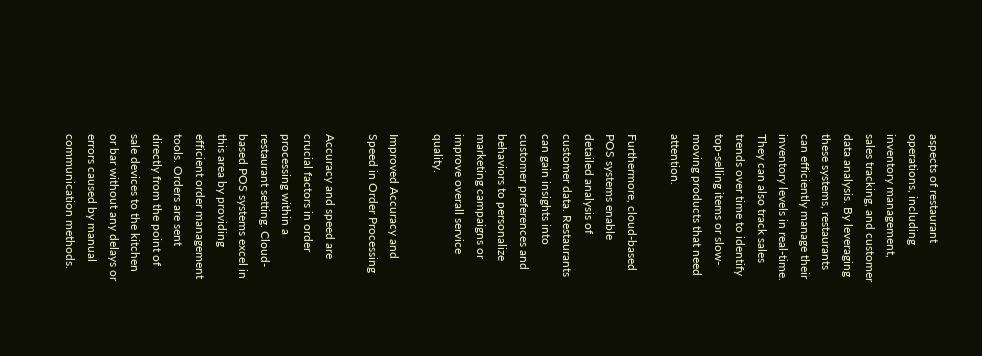aspects of restaurant operations, including inventory management, sales tracking, and customer data analysis. By leveraging these systems, restaurants can efficiently manage their inventory levels in real-time. They can also track sales trends over time to identify top-selling items or slow-moving products that need attention.

Furthermore, cloud-based POS systems enable detailed analysis of customer data. Restaurants can gain insights into customer preferences and behaviors to personalize marketing campaigns or improve overall service quality.

Improved Accuracy and Speed in Order Processing

Accuracy and speed are crucial factors in order processing within a restaurant setting. Cloud-based POS systems excel in this area by providing efficient order management tools. Orders are sent directly from the point of sale devices to the kitchen or bar without any delays or errors caused by manual communication methods.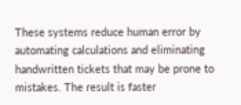These systems reduce human error by automating calculations and eliminating handwritten tickets that may be prone to mistakes. The result is faster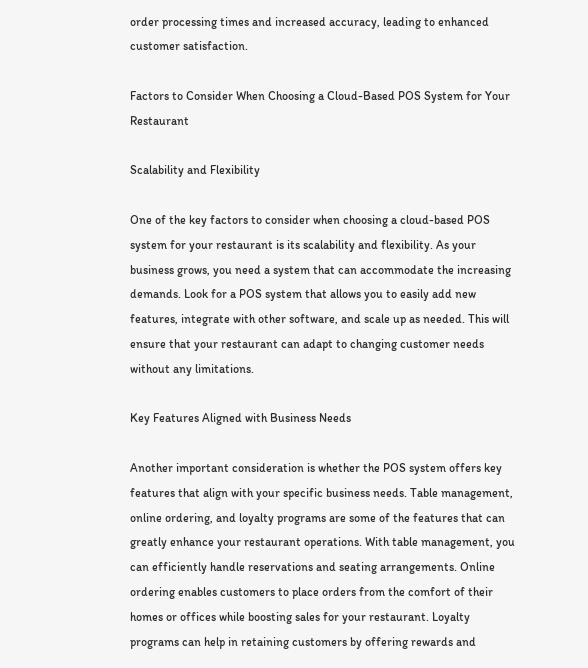order processing times and increased accuracy, leading to enhanced customer satisfaction.

Factors to Consider When Choosing a Cloud-Based POS System for Your Restaurant

Scalability and Flexibility

One of the key factors to consider when choosing a cloud-based POS system for your restaurant is its scalability and flexibility. As your business grows, you need a system that can accommodate the increasing demands. Look for a POS system that allows you to easily add new features, integrate with other software, and scale up as needed. This will ensure that your restaurant can adapt to changing customer needs without any limitations.

Key Features Aligned with Business Needs

Another important consideration is whether the POS system offers key features that align with your specific business needs. Table management, online ordering, and loyalty programs are some of the features that can greatly enhance your restaurant operations. With table management, you can efficiently handle reservations and seating arrangements. Online ordering enables customers to place orders from the comfort of their homes or offices while boosting sales for your restaurant. Loyalty programs can help in retaining customers by offering rewards and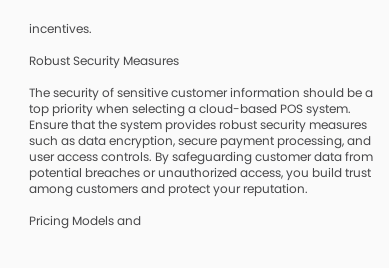incentives.

Robust Security Measures

The security of sensitive customer information should be a top priority when selecting a cloud-based POS system. Ensure that the system provides robust security measures such as data encryption, secure payment processing, and user access controls. By safeguarding customer data from potential breaches or unauthorized access, you build trust among customers and protect your reputation.

Pricing Models and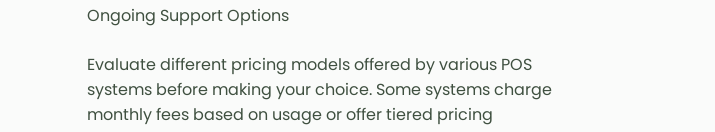Ongoing Support Options

Evaluate different pricing models offered by various POS systems before making your choice. Some systems charge monthly fees based on usage or offer tiered pricing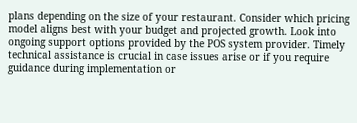plans depending on the size of your restaurant. Consider which pricing model aligns best with your budget and projected growth. Look into ongoing support options provided by the POS system provider. Timely technical assistance is crucial in case issues arise or if you require guidance during implementation or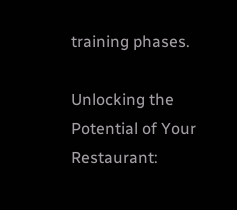training phases.

Unlocking the Potential of Your Restaurant: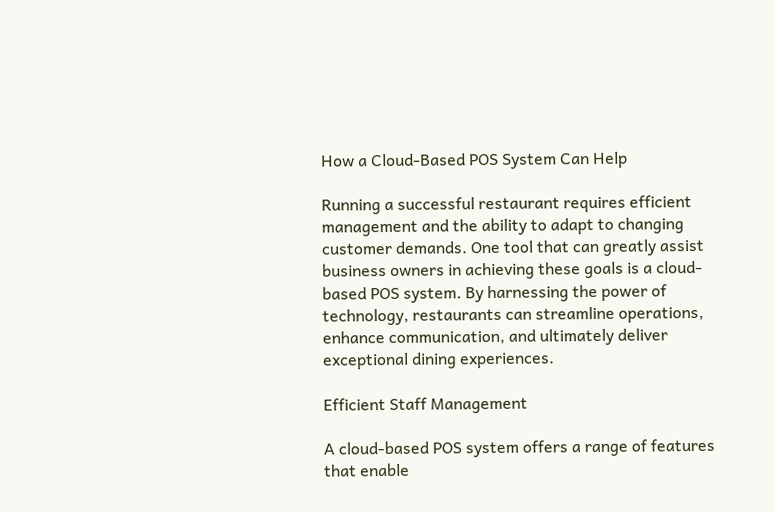How a Cloud-Based POS System Can Help

Running a successful restaurant requires efficient management and the ability to adapt to changing customer demands. One tool that can greatly assist business owners in achieving these goals is a cloud-based POS system. By harnessing the power of technology, restaurants can streamline operations, enhance communication, and ultimately deliver exceptional dining experiences.

Efficient Staff Management

A cloud-based POS system offers a range of features that enable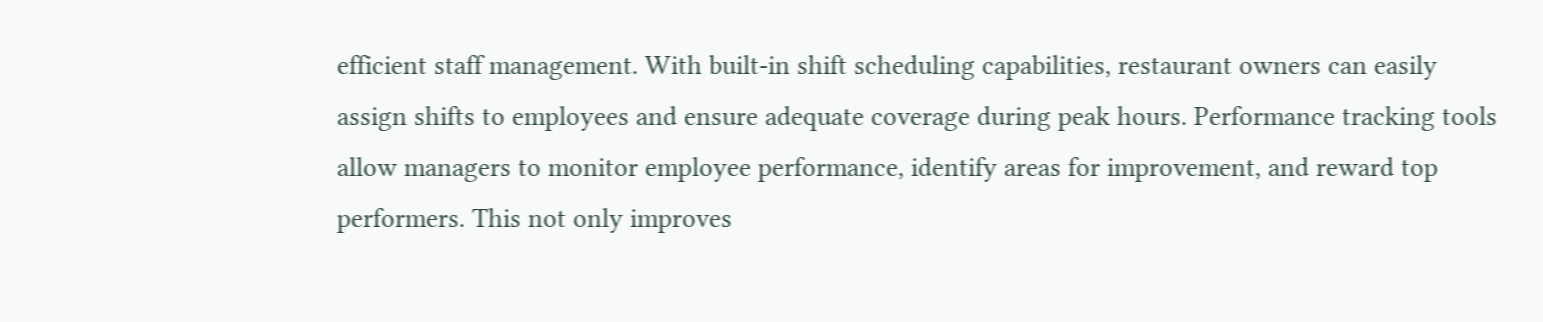efficient staff management. With built-in shift scheduling capabilities, restaurant owners can easily assign shifts to employees and ensure adequate coverage during peak hours. Performance tracking tools allow managers to monitor employee performance, identify areas for improvement, and reward top performers. This not only improves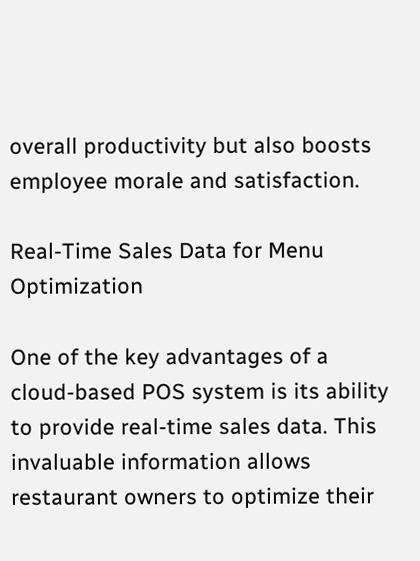overall productivity but also boosts employee morale and satisfaction.

Real-Time Sales Data for Menu Optimization

One of the key advantages of a cloud-based POS system is its ability to provide real-time sales data. This invaluable information allows restaurant owners to optimize their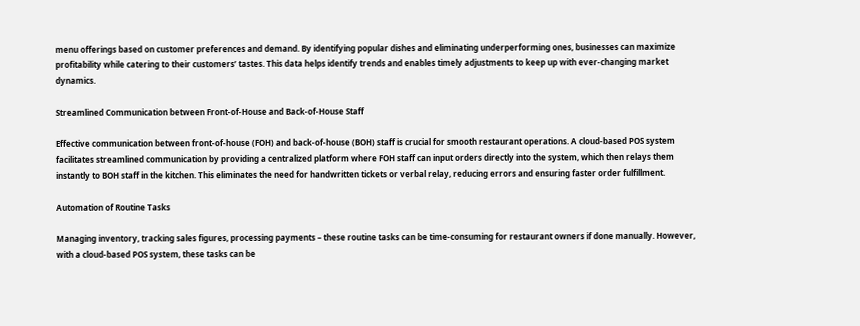menu offerings based on customer preferences and demand. By identifying popular dishes and eliminating underperforming ones, businesses can maximize profitability while catering to their customers’ tastes. This data helps identify trends and enables timely adjustments to keep up with ever-changing market dynamics.

Streamlined Communication between Front-of-House and Back-of-House Staff

Effective communication between front-of-house (FOH) and back-of-house (BOH) staff is crucial for smooth restaurant operations. A cloud-based POS system facilitates streamlined communication by providing a centralized platform where FOH staff can input orders directly into the system, which then relays them instantly to BOH staff in the kitchen. This eliminates the need for handwritten tickets or verbal relay, reducing errors and ensuring faster order fulfillment.

Automation of Routine Tasks

Managing inventory, tracking sales figures, processing payments – these routine tasks can be time-consuming for restaurant owners if done manually. However, with a cloud-based POS system, these tasks can be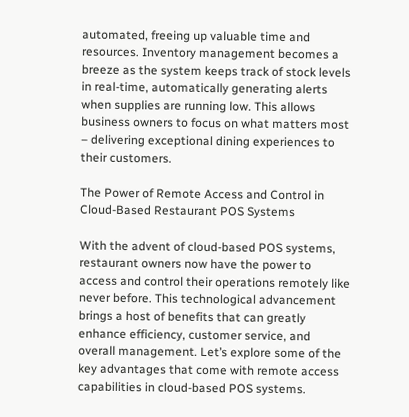automated, freeing up valuable time and resources. Inventory management becomes a breeze as the system keeps track of stock levels in real-time, automatically generating alerts when supplies are running low. This allows business owners to focus on what matters most – delivering exceptional dining experiences to their customers.

The Power of Remote Access and Control in Cloud-Based Restaurant POS Systems

With the advent of cloud-based POS systems, restaurant owners now have the power to access and control their operations remotely like never before. This technological advancement brings a host of benefits that can greatly enhance efficiency, customer service, and overall management. Let’s explore some of the key advantages that come with remote access capabilities in cloud-based POS systems.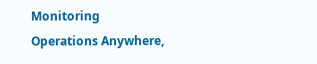Monitoring Operations Anywhere,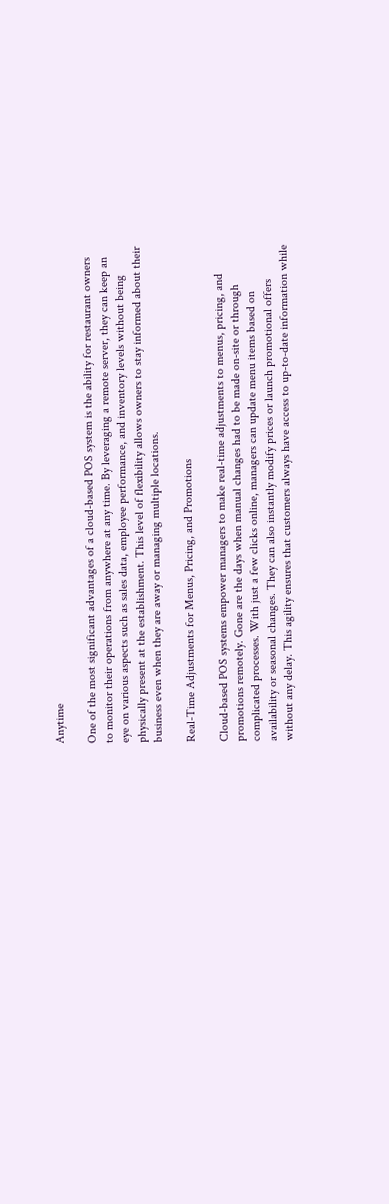Anytime

One of the most significant advantages of a cloud-based POS system is the ability for restaurant owners to monitor their operations from anywhere at any time. By leveraging a remote server, they can keep an eye on various aspects such as sales data, employee performance, and inventory levels without being physically present at the establishment. This level of flexibility allows owners to stay informed about their business even when they are away or managing multiple locations.

Real-Time Adjustments for Menus, Pricing, and Promotions

Cloud-based POS systems empower managers to make real-time adjustments to menus, pricing, and promotions remotely. Gone are the days when manual changes had to be made on-site or through complicated processes. With just a few clicks online, managers can update menu items based on availability or seasonal changes. They can also instantly modify prices or launch promotional offers without any delay. This agility ensures that customers always have access to up-to-date information while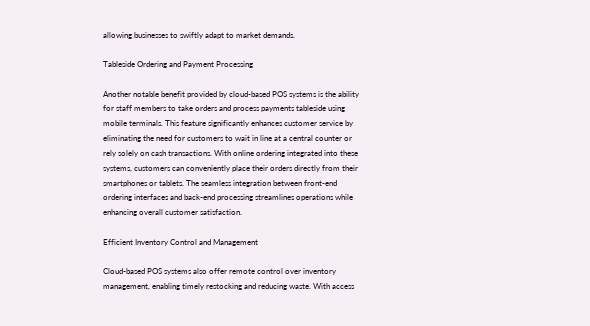allowing businesses to swiftly adapt to market demands.

Tableside Ordering and Payment Processing

Another notable benefit provided by cloud-based POS systems is the ability for staff members to take orders and process payments tableside using mobile terminals. This feature significantly enhances customer service by eliminating the need for customers to wait in line at a central counter or rely solely on cash transactions. With online ordering integrated into these systems, customers can conveniently place their orders directly from their smartphones or tablets. The seamless integration between front-end ordering interfaces and back-end processing streamlines operations while enhancing overall customer satisfaction.

Efficient Inventory Control and Management

Cloud-based POS systems also offer remote control over inventory management, enabling timely restocking and reducing waste. With access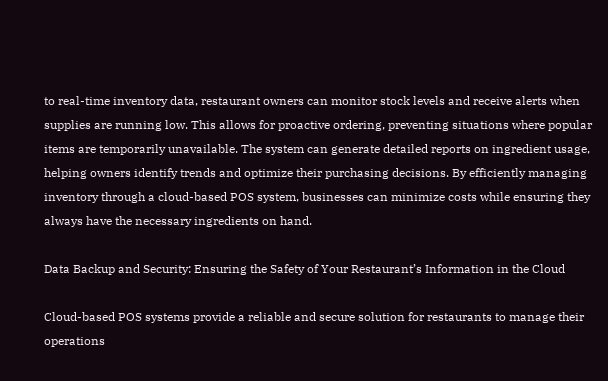to real-time inventory data, restaurant owners can monitor stock levels and receive alerts when supplies are running low. This allows for proactive ordering, preventing situations where popular items are temporarily unavailable. The system can generate detailed reports on ingredient usage, helping owners identify trends and optimize their purchasing decisions. By efficiently managing inventory through a cloud-based POS system, businesses can minimize costs while ensuring they always have the necessary ingredients on hand.

Data Backup and Security: Ensuring the Safety of Your Restaurant’s Information in the Cloud

Cloud-based POS systems provide a reliable and secure solution for restaurants to manage their operations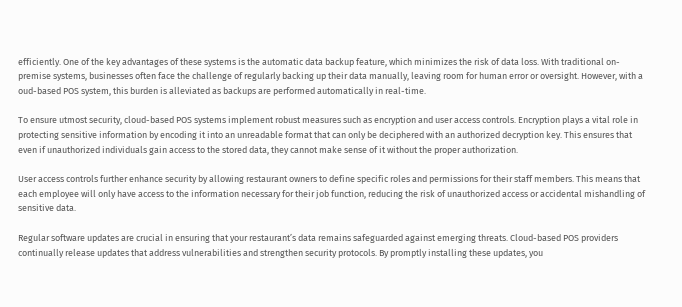efficiently. One of the key advantages of these systems is the automatic data backup feature, which minimizes the risk of data loss. With traditional on-premise systems, businesses often face the challenge of regularly backing up their data manually, leaving room for human error or oversight. However, with a oud-based POS system, this burden is alleviated as backups are performed automatically in real-time.

To ensure utmost security, cloud-based POS systems implement robust measures such as encryption and user access controls. Encryption plays a vital role in protecting sensitive information by encoding it into an unreadable format that can only be deciphered with an authorized decryption key. This ensures that even if unauthorized individuals gain access to the stored data, they cannot make sense of it without the proper authorization.

User access controls further enhance security by allowing restaurant owners to define specific roles and permissions for their staff members. This means that each employee will only have access to the information necessary for their job function, reducing the risk of unauthorized access or accidental mishandling of sensitive data.

Regular software updates are crucial in ensuring that your restaurant’s data remains safeguarded against emerging threats. Cloud-based POS providers continually release updates that address vulnerabilities and strengthen security protocols. By promptly installing these updates, you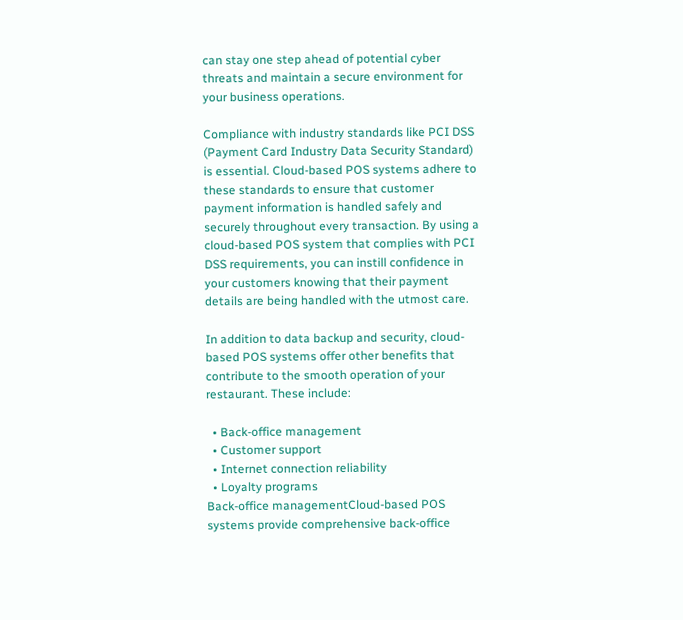can stay one step ahead of potential cyber threats and maintain a secure environment for your business operations.

Compliance with industry standards like PCI DSS (Payment Card Industry Data Security Standard) is essential. Cloud-based POS systems adhere to these standards to ensure that customer payment information is handled safely and securely throughout every transaction. By using a cloud-based POS system that complies with PCI DSS requirements, you can instill confidence in your customers knowing that their payment details are being handled with the utmost care.

In addition to data backup and security, cloud-based POS systems offer other benefits that contribute to the smooth operation of your restaurant. These include:

  • Back-office management
  • Customer support
  • Internet connection reliability
  • Loyalty programs
Back-office managementCloud-based POS systems provide comprehensive back-office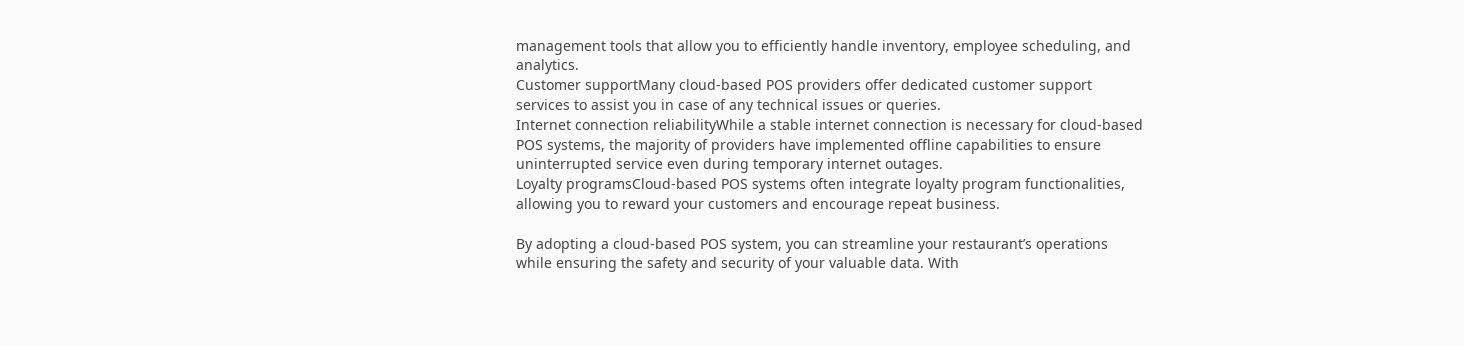management tools that allow you to efficiently handle inventory, employee scheduling, and analytics.
Customer supportMany cloud-based POS providers offer dedicated customer support services to assist you in case of any technical issues or queries.
Internet connection reliabilityWhile a stable internet connection is necessary for cloud-based POS systems, the majority of providers have implemented offline capabilities to ensure uninterrupted service even during temporary internet outages.
Loyalty programsCloud-based POS systems often integrate loyalty program functionalities, allowing you to reward your customers and encourage repeat business.

By adopting a cloud-based POS system, you can streamline your restaurant’s operations while ensuring the safety and security of your valuable data. With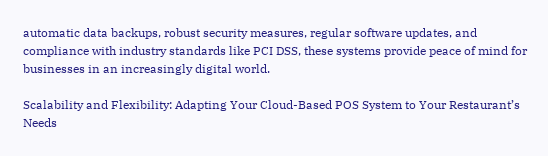automatic data backups, robust security measures, regular software updates, and compliance with industry standards like PCI DSS, these systems provide peace of mind for businesses in an increasingly digital world.

Scalability and Flexibility: Adapting Your Cloud-Based POS System to Your Restaurant’s Needs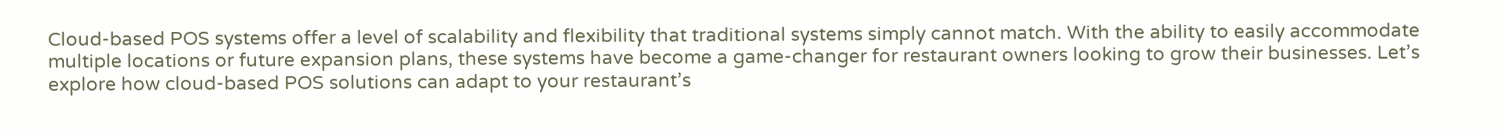Cloud-based POS systems offer a level of scalability and flexibility that traditional systems simply cannot match. With the ability to easily accommodate multiple locations or future expansion plans, these systems have become a game-changer for restaurant owners looking to grow their businesses. Let’s explore how cloud-based POS solutions can adapt to your restaurant’s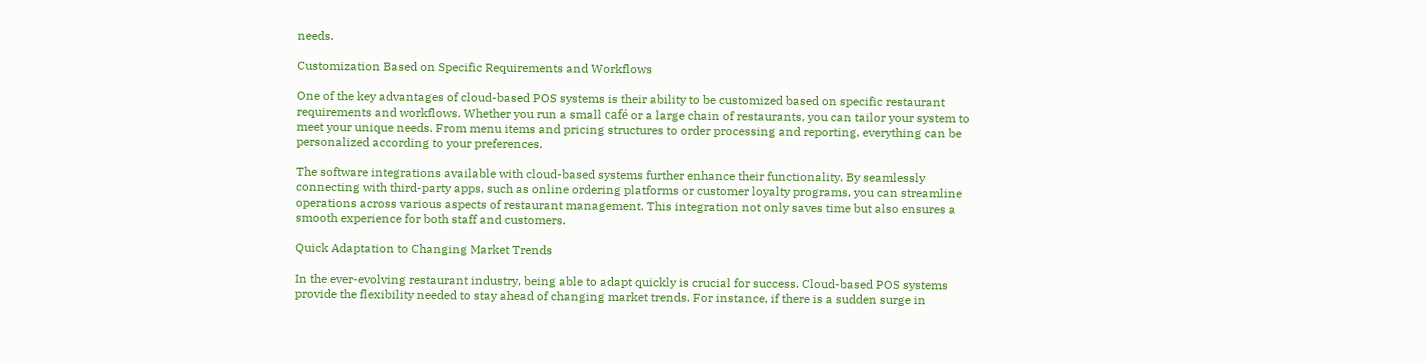needs.

Customization Based on Specific Requirements and Workflows

One of the key advantages of cloud-based POS systems is their ability to be customized based on specific restaurant requirements and workflows. Whether you run a small café or a large chain of restaurants, you can tailor your system to meet your unique needs. From menu items and pricing structures to order processing and reporting, everything can be personalized according to your preferences.

The software integrations available with cloud-based systems further enhance their functionality. By seamlessly connecting with third-party apps, such as online ordering platforms or customer loyalty programs, you can streamline operations across various aspects of restaurant management. This integration not only saves time but also ensures a smooth experience for both staff and customers.

Quick Adaptation to Changing Market Trends

In the ever-evolving restaurant industry, being able to adapt quickly is crucial for success. Cloud-based POS systems provide the flexibility needed to stay ahead of changing market trends. For instance, if there is a sudden surge in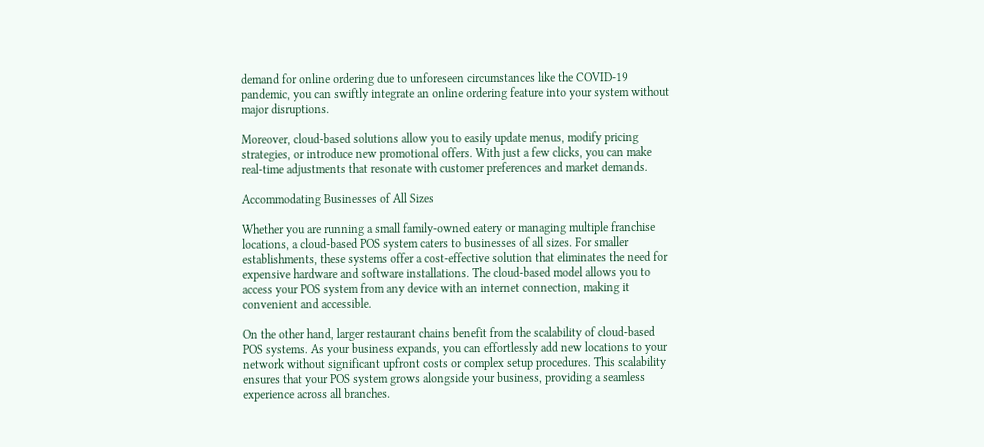demand for online ordering due to unforeseen circumstances like the COVID-19 pandemic, you can swiftly integrate an online ordering feature into your system without major disruptions.

Moreover, cloud-based solutions allow you to easily update menus, modify pricing strategies, or introduce new promotional offers. With just a few clicks, you can make real-time adjustments that resonate with customer preferences and market demands.

Accommodating Businesses of All Sizes

Whether you are running a small family-owned eatery or managing multiple franchise locations, a cloud-based POS system caters to businesses of all sizes. For smaller establishments, these systems offer a cost-effective solution that eliminates the need for expensive hardware and software installations. The cloud-based model allows you to access your POS system from any device with an internet connection, making it convenient and accessible.

On the other hand, larger restaurant chains benefit from the scalability of cloud-based POS systems. As your business expands, you can effortlessly add new locations to your network without significant upfront costs or complex setup procedures. This scalability ensures that your POS system grows alongside your business, providing a seamless experience across all branches.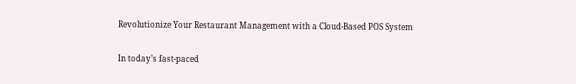Revolutionize Your Restaurant Management with a Cloud-Based POS System

In today’s fast-paced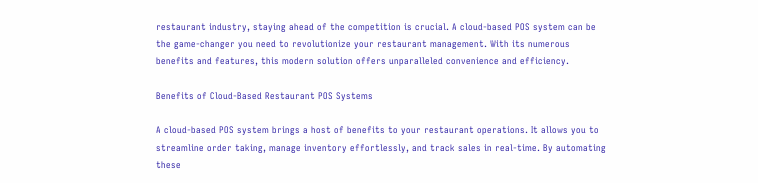restaurant industry, staying ahead of the competition is crucial. A cloud-based POS system can be the game-changer you need to revolutionize your restaurant management. With its numerous benefits and features, this modern solution offers unparalleled convenience and efficiency.

Benefits of Cloud-Based Restaurant POS Systems

A cloud-based POS system brings a host of benefits to your restaurant operations. It allows you to streamline order taking, manage inventory effortlessly, and track sales in real-time. By automating these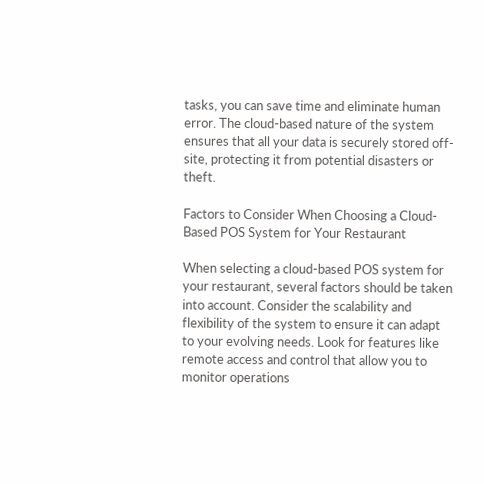tasks, you can save time and eliminate human error. The cloud-based nature of the system ensures that all your data is securely stored off-site, protecting it from potential disasters or theft.

Factors to Consider When Choosing a Cloud-Based POS System for Your Restaurant

When selecting a cloud-based POS system for your restaurant, several factors should be taken into account. Consider the scalability and flexibility of the system to ensure it can adapt to your evolving needs. Look for features like remote access and control that allow you to monitor operations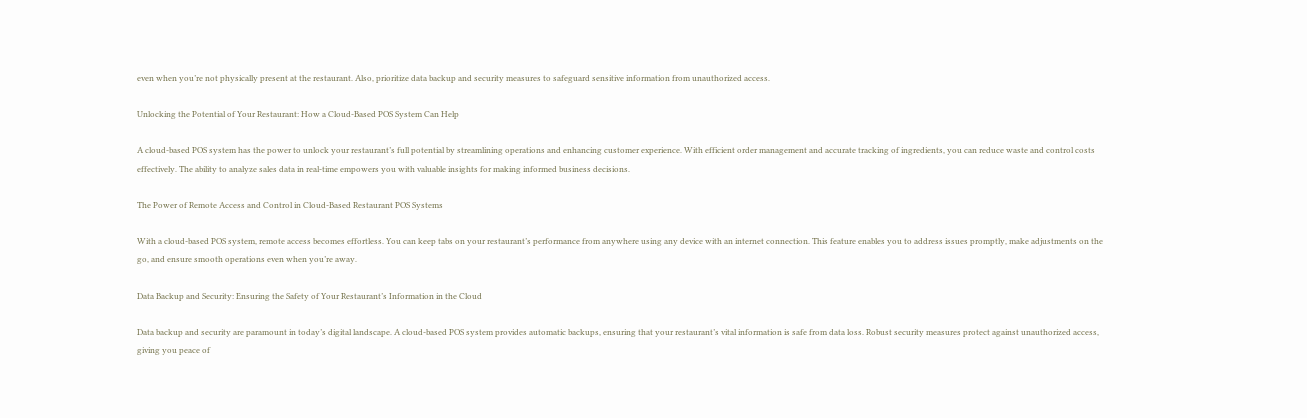even when you’re not physically present at the restaurant. Also, prioritize data backup and security measures to safeguard sensitive information from unauthorized access.

Unlocking the Potential of Your Restaurant: How a Cloud-Based POS System Can Help

A cloud-based POS system has the power to unlock your restaurant’s full potential by streamlining operations and enhancing customer experience. With efficient order management and accurate tracking of ingredients, you can reduce waste and control costs effectively. The ability to analyze sales data in real-time empowers you with valuable insights for making informed business decisions.

The Power of Remote Access and Control in Cloud-Based Restaurant POS Systems

With a cloud-based POS system, remote access becomes effortless. You can keep tabs on your restaurant’s performance from anywhere using any device with an internet connection. This feature enables you to address issues promptly, make adjustments on the go, and ensure smooth operations even when you’re away.

Data Backup and Security: Ensuring the Safety of Your Restaurant’s Information in the Cloud

Data backup and security are paramount in today’s digital landscape. A cloud-based POS system provides automatic backups, ensuring that your restaurant’s vital information is safe from data loss. Robust security measures protect against unauthorized access, giving you peace of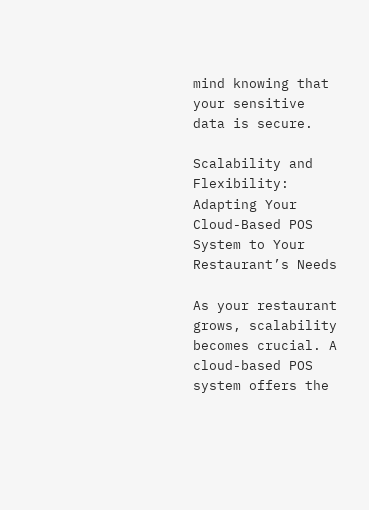mind knowing that your sensitive data is secure.

Scalability and Flexibility: Adapting Your Cloud-Based POS System to Your Restaurant’s Needs

As your restaurant grows, scalability becomes crucial. A cloud-based POS system offers the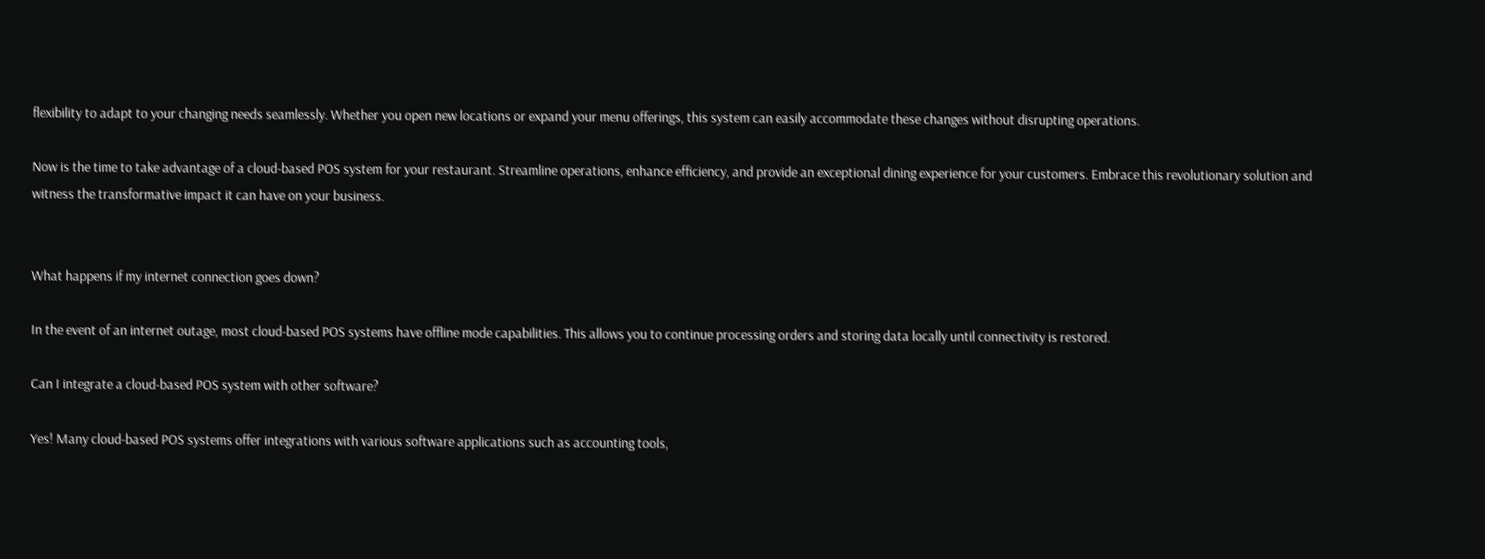flexibility to adapt to your changing needs seamlessly. Whether you open new locations or expand your menu offerings, this system can easily accommodate these changes without disrupting operations.

Now is the time to take advantage of a cloud-based POS system for your restaurant. Streamline operations, enhance efficiency, and provide an exceptional dining experience for your customers. Embrace this revolutionary solution and witness the transformative impact it can have on your business.


What happens if my internet connection goes down?

In the event of an internet outage, most cloud-based POS systems have offline mode capabilities. This allows you to continue processing orders and storing data locally until connectivity is restored.

Can I integrate a cloud-based POS system with other software?

Yes! Many cloud-based POS systems offer integrations with various software applications such as accounting tools,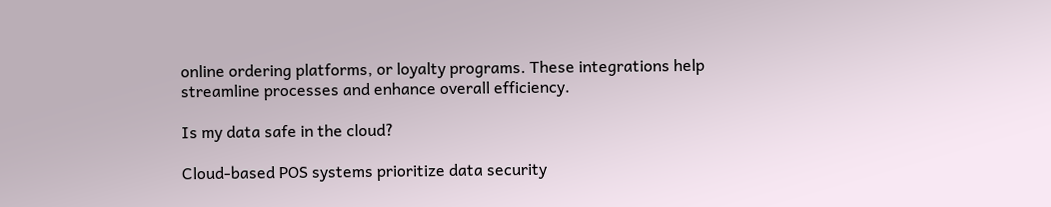online ordering platforms, or loyalty programs. These integrations help streamline processes and enhance overall efficiency.

Is my data safe in the cloud?

Cloud-based POS systems prioritize data security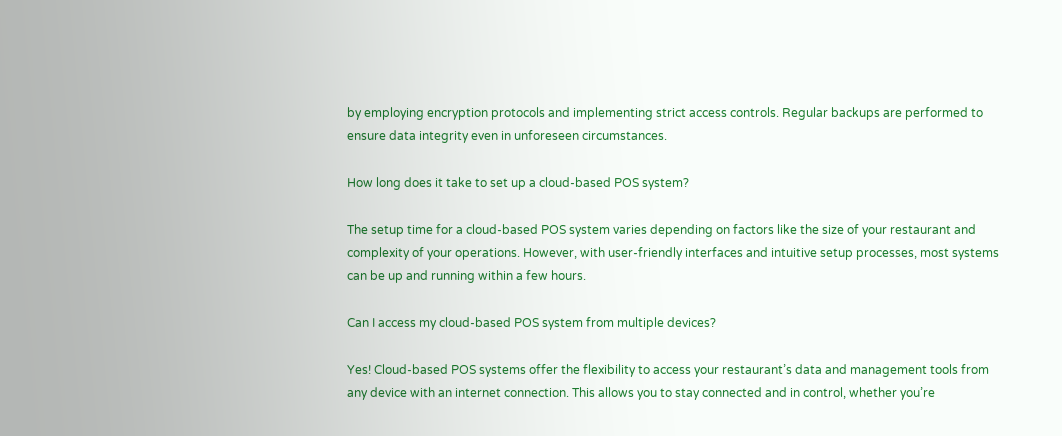by employing encryption protocols and implementing strict access controls. Regular backups are performed to ensure data integrity even in unforeseen circumstances.

How long does it take to set up a cloud-based POS system?

The setup time for a cloud-based POS system varies depending on factors like the size of your restaurant and complexity of your operations. However, with user-friendly interfaces and intuitive setup processes, most systems can be up and running within a few hours.

Can I access my cloud-based POS system from multiple devices?

Yes! Cloud-based POS systems offer the flexibility to access your restaurant’s data and management tools from any device with an internet connection. This allows you to stay connected and in control, whether you’re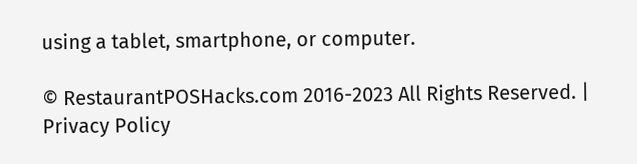using a tablet, smartphone, or computer.

© RestaurantPOSHacks.com 2016-2023 All Rights Reserved. | Privacy Policy